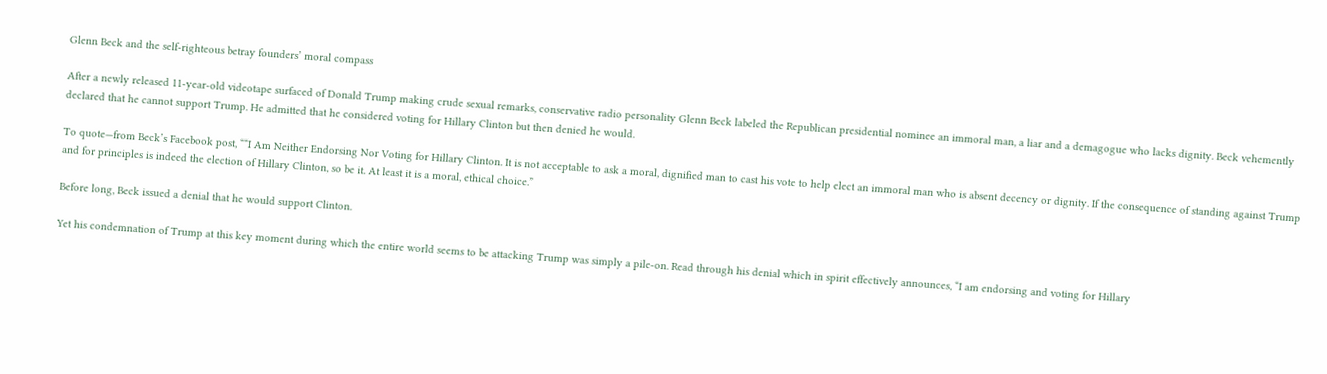Glenn Beck and the self-righteous betray founders’ moral compass

After a newly released 11-year-old videotape surfaced of Donald Trump making crude sexual remarks, conservative radio personality Glenn Beck labeled the Republican presidential nominee an immoral man, a liar and a demagogue who lacks dignity. Beck vehemently declared that he cannot support Trump. He admitted that he considered voting for Hillary Clinton but then denied he would.

To quote—from Beck’s Facebook post, ““I Am Neither Endorsing Nor Voting for Hillary Clinton. It is not acceptable to ask a moral, dignified man to cast his vote to help elect an immoral man who is absent decency or dignity. If the consequence of standing against Trump and for principles is indeed the election of Hillary Clinton, so be it. At least it is a moral, ethical choice.”

Before long, Beck issued a denial that he would support Clinton.

Yet his condemnation of Trump at this key moment during which the entire world seems to be attacking Trump was simply a pile-on. Read through his denial which in spirit effectively announces, “I am endorsing and voting for Hillary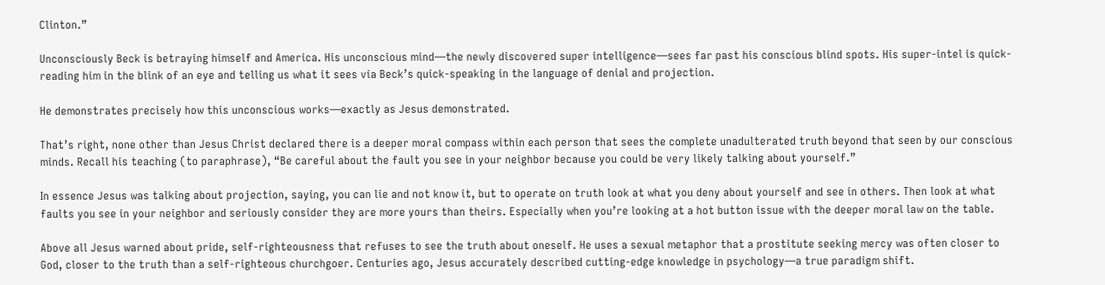Clinton.”

Unconsciously Beck is betraying himself and America. His unconscious mind—the newly discovered super intelligence—sees far past his conscious blind spots. His super-intel is quick-reading him in the blink of an eye and telling us what it sees via Beck’s quick-speaking in the language of denial and projection.

He demonstrates precisely how this unconscious works—exactly as Jesus demonstrated.

That’s right, none other than Jesus Christ declared there is a deeper moral compass within each person that sees the complete unadulterated truth beyond that seen by our conscious minds. Recall his teaching (to paraphrase), “Be careful about the fault you see in your neighbor because you could be very likely talking about yourself.”

In essence Jesus was talking about projection, saying, you can lie and not know it, but to operate on truth look at what you deny about yourself and see in others. Then look at what faults you see in your neighbor and seriously consider they are more yours than theirs. Especially when you’re looking at a hot button issue with the deeper moral law on the table.

Above all Jesus warned about pride, self-righteousness that refuses to see the truth about oneself. He uses a sexual metaphor that a prostitute seeking mercy was often closer to God, closer to the truth than a self-righteous churchgoer. Centuries ago, Jesus accurately described cutting-edge knowledge in psychology—a true paradigm shift.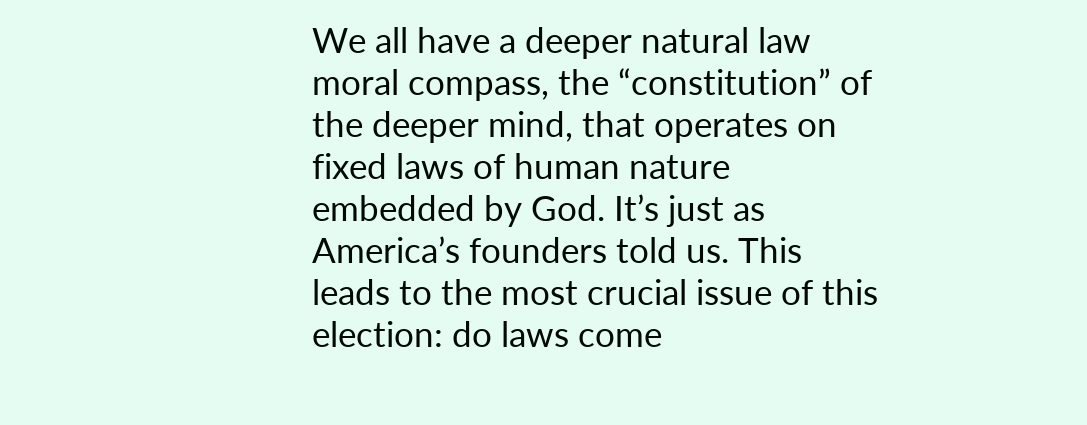We all have a deeper natural law moral compass, the “constitution” of the deeper mind, that operates on fixed laws of human nature embedded by God. It’s just as America’s founders told us. This leads to the most crucial issue of this election: do laws come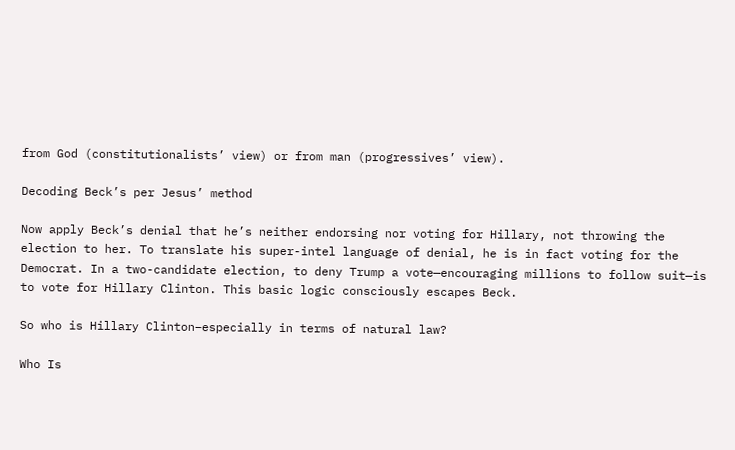from God (constitutionalists’ view) or from man (progressives’ view).

Decoding Beck’s per Jesus’ method

Now apply Beck’s denial that he’s neither endorsing nor voting for Hillary, not throwing the election to her. To translate his super-intel language of denial, he is in fact voting for the Democrat. In a two-candidate election, to deny Trump a vote—encouraging millions to follow suit—is to vote for Hillary Clinton. This basic logic consciously escapes Beck.

So who is Hillary Clinton–especially in terms of natural law?

Who Is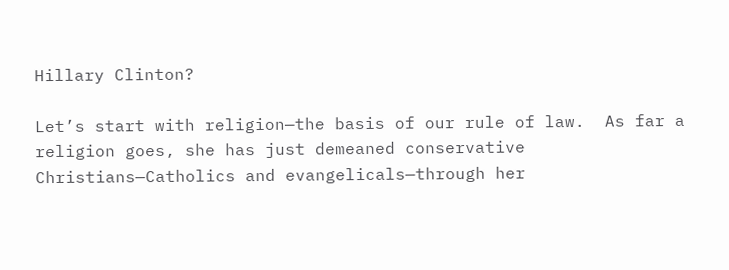Hillary Clinton?

Let’s start with religion—the basis of our rule of law.  As far a religion goes, she has just demeaned conservative Christians—Catholics and evangelicals—through her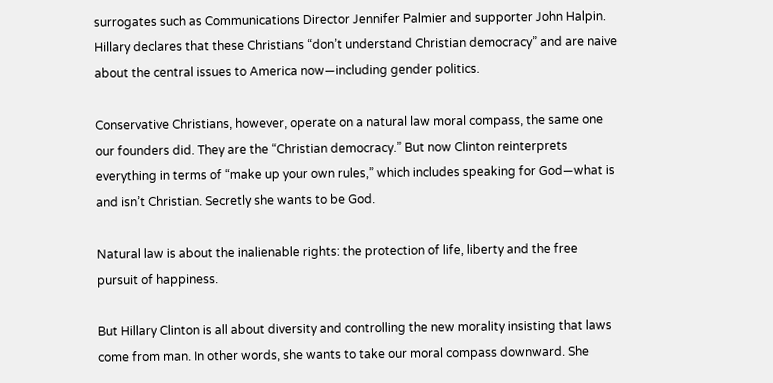surrogates such as Communications Director Jennifer Palmier and supporter John Halpin. Hillary declares that these Christians “don’t understand Christian democracy” and are naive about the central issues to America now—including gender politics.

Conservative Christians, however, operate on a natural law moral compass, the same one our founders did. They are the “Christian democracy.” But now Clinton reinterprets everything in terms of “make up your own rules,” which includes speaking for God—what is and isn’t Christian. Secretly she wants to be God.

Natural law is about the inalienable rights: the protection of life, liberty and the free pursuit of happiness.

But Hillary Clinton is all about diversity and controlling the new morality insisting that laws come from man. In other words, she wants to take our moral compass downward. She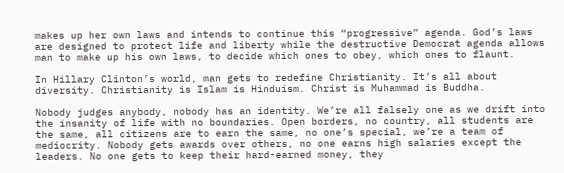makes up her own laws and intends to continue this “progressive” agenda. God’s laws are designed to protect life and liberty while the destructive Democrat agenda allows man to make up his own laws, to decide which ones to obey, which ones to flaunt.

In Hillary Clinton’s world, man gets to redefine Christianity. It’s all about diversity. Christianity is Islam is Hinduism. Christ is Muhammad is Buddha.

Nobody judges anybody, nobody has an identity. We’re all falsely one as we drift into the insanity of life with no boundaries. Open borders, no country, all students are the same, all citizens are to earn the same, no one’s special, we’re a team of mediocrity. Nobody gets awards over others, no one earns high salaries except the leaders. No one gets to keep their hard-earned money, they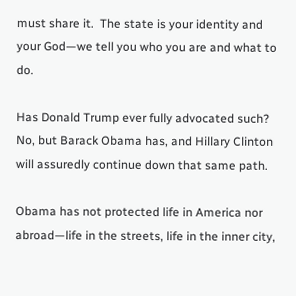must share it.  The state is your identity and your God—we tell you who you are and what to do.

Has Donald Trump ever fully advocated such? No, but Barack Obama has, and Hillary Clinton will assuredly continue down that same path.

Obama has not protected life in America nor abroad—life in the streets, life in the inner city,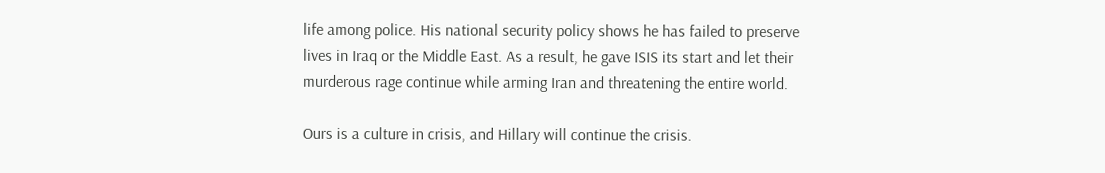life among police. His national security policy shows he has failed to preserve lives in Iraq or the Middle East. As a result, he gave ISIS its start and let their murderous rage continue while arming Iran and threatening the entire world.

Ours is a culture in crisis, and Hillary will continue the crisis.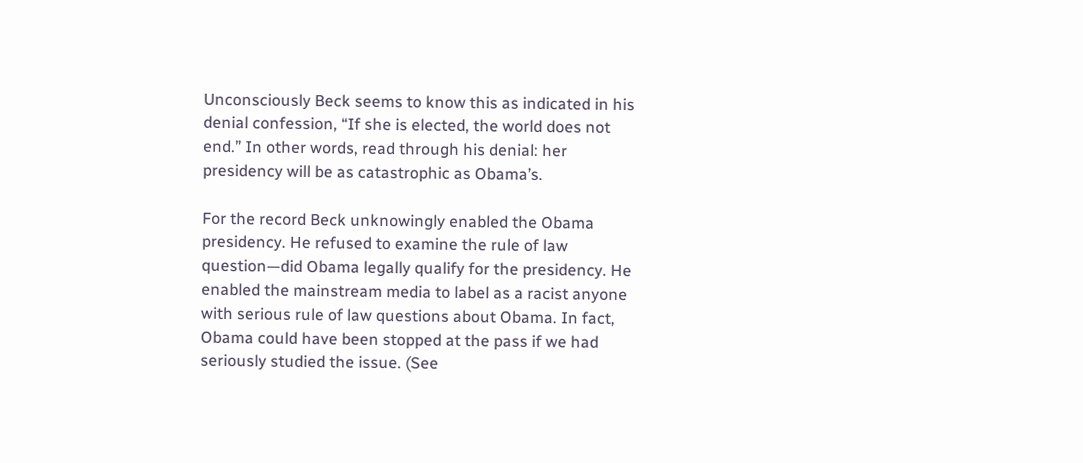Unconsciously Beck seems to know this as indicated in his denial confession, “If she is elected, the world does not end.” In other words, read through his denial: her presidency will be as catastrophic as Obama’s.

For the record Beck unknowingly enabled the Obama presidency. He refused to examine the rule of law question—did Obama legally qualify for the presidency. He enabled the mainstream media to label as a racist anyone with serious rule of law questions about Obama. In fact, Obama could have been stopped at the pass if we had seriously studied the issue. (See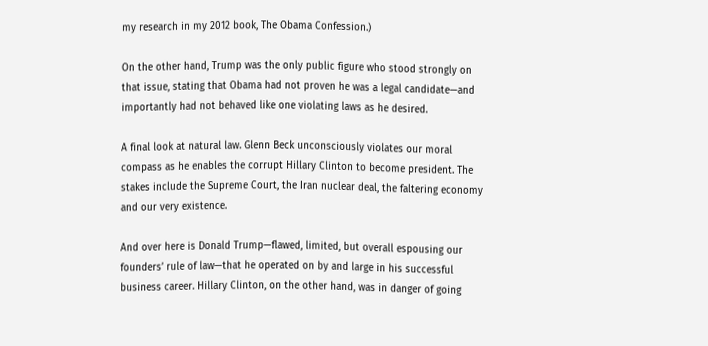my research in my 2012 book, The Obama Confession.)

On the other hand, Trump was the only public figure who stood strongly on that issue, stating that Obama had not proven he was a legal candidate—and importantly had not behaved like one violating laws as he desired.

A final look at natural law. Glenn Beck unconsciously violates our moral compass as he enables the corrupt Hillary Clinton to become president. The stakes include the Supreme Court, the Iran nuclear deal, the faltering economy and our very existence.

And over here is Donald Trump—flawed, limited, but overall espousing our founders’ rule of law—that he operated on by and large in his successful business career. Hillary Clinton, on the other hand, was in danger of going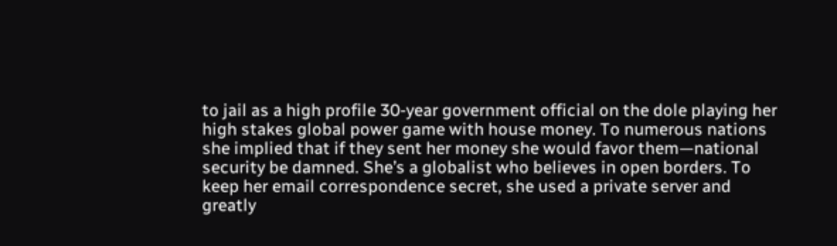to jail as a high profile 30-year government official on the dole playing her high stakes global power game with house money. To numerous nations she implied that if they sent her money she would favor them—national security be damned. She’s a globalist who believes in open borders. To keep her email correspondence secret, she used a private server and greatly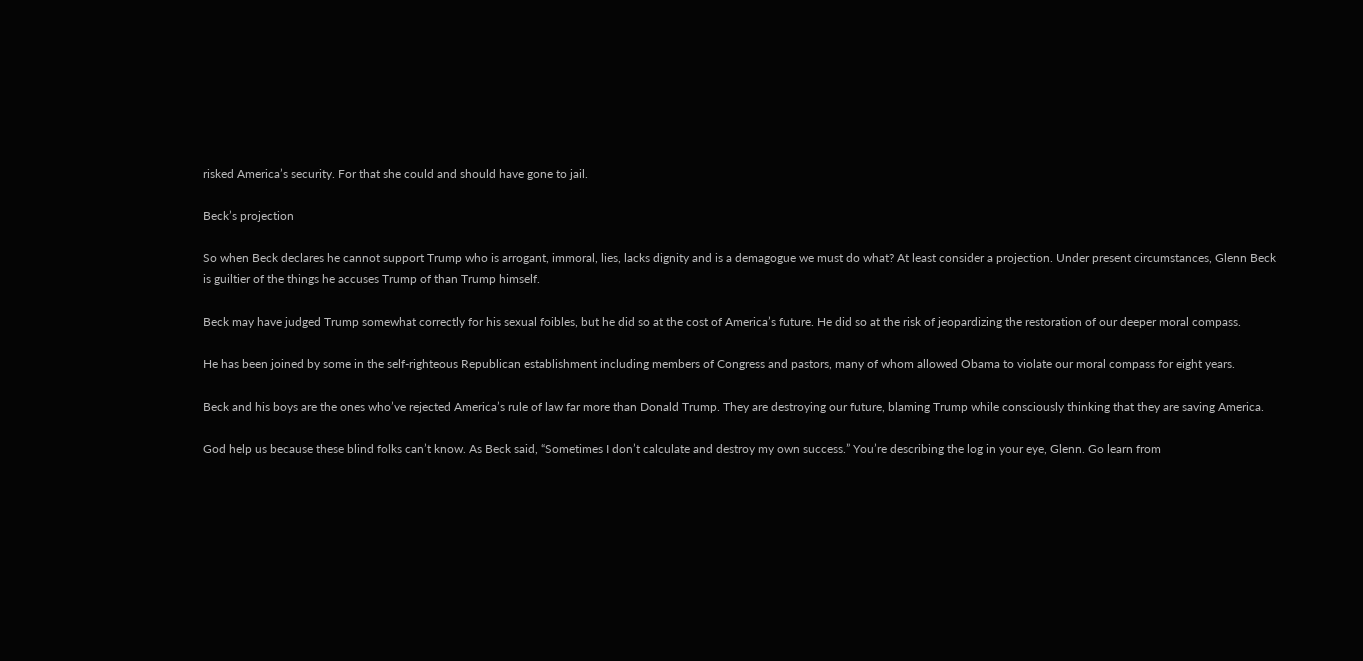risked America’s security. For that she could and should have gone to jail.

Beck’s projection

So when Beck declares he cannot support Trump who is arrogant, immoral, lies, lacks dignity and is a demagogue we must do what? At least consider a projection. Under present circumstances, Glenn Beck is guiltier of the things he accuses Trump of than Trump himself.

Beck may have judged Trump somewhat correctly for his sexual foibles, but he did so at the cost of America’s future. He did so at the risk of jeopardizing the restoration of our deeper moral compass.

He has been joined by some in the self-righteous Republican establishment including members of Congress and pastors, many of whom allowed Obama to violate our moral compass for eight years.

Beck and his boys are the ones who’ve rejected America’s rule of law far more than Donald Trump. They are destroying our future, blaming Trump while consciously thinking that they are saving America.

God help us because these blind folks can’t know. As Beck said, “Sometimes I don’t calculate and destroy my own success.” You’re describing the log in your eye, Glenn. Go learn from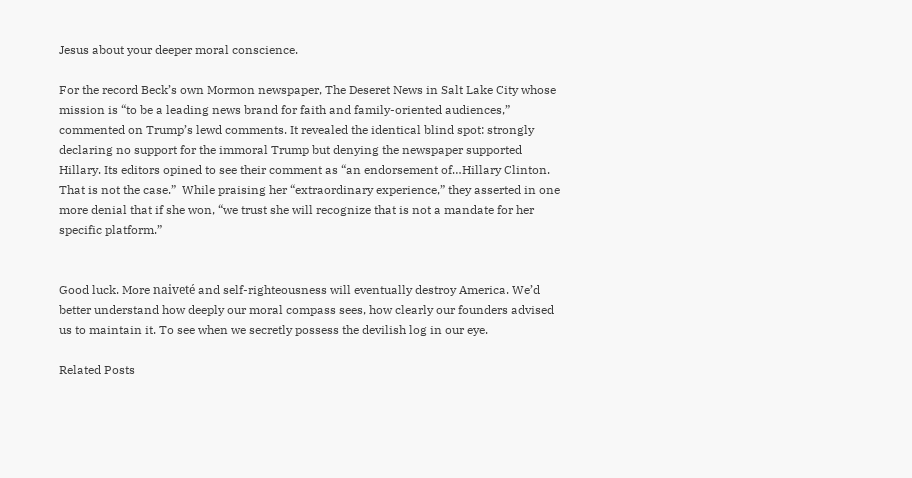Jesus about your deeper moral conscience.

For the record Beck’s own Mormon newspaper, The Deseret News in Salt Lake City whose mission is “to be a leading news brand for faith and family-oriented audiences,” commented on Trump’s lewd comments. It revealed the identical blind spot: strongly declaring no support for the immoral Trump but denying the newspaper supported Hillary. Its editors opined to see their comment as “an endorsement of…Hillary Clinton. That is not the case.”  While praising her “extraordinary experience,” they asserted in one more denial that if she won, “we trust she will recognize that is not a mandate for her specific platform.”


Good luck. More naiveté and self-righteousness will eventually destroy America. We’d better understand how deeply our moral compass sees, how clearly our founders advised us to maintain it. To see when we secretly possess the devilish log in our eye.

Related Posts